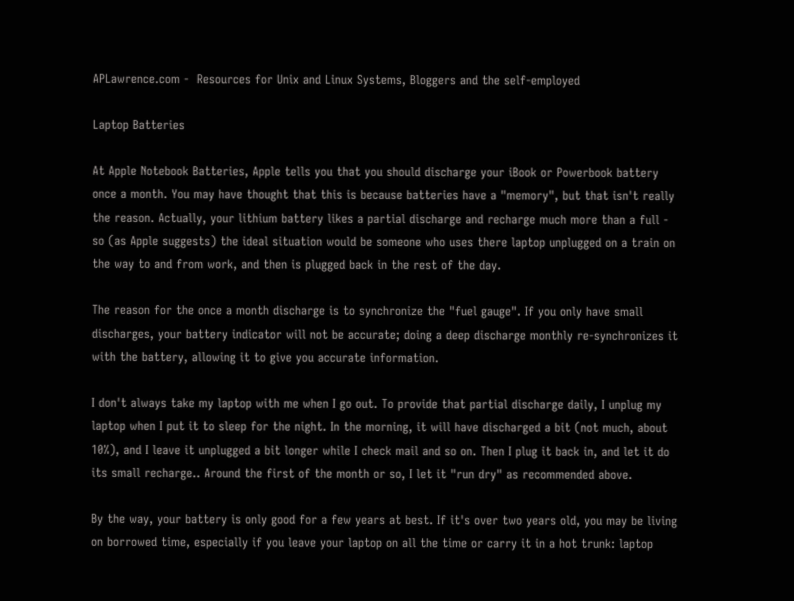APLawrence.com -  Resources for Unix and Linux Systems, Bloggers and the self-employed

Laptop Batteries

At Apple Notebook Batteries, Apple tells you that you should discharge your iBook or Powerbook battery once a month. You may have thought that this is because batteries have a "memory", but that isn't really the reason. Actually, your lithium battery likes a partial discharge and recharge much more than a full - so (as Apple suggests) the ideal situation would be someone who uses there laptop unplugged on a train on the way to and from work, and then is plugged back in the rest of the day.

The reason for the once a month discharge is to synchronize the "fuel gauge". If you only have small discharges, your battery indicator will not be accurate; doing a deep discharge monthly re-synchronizes it with the battery, allowing it to give you accurate information.

I don't always take my laptop with me when I go out. To provide that partial discharge daily, I unplug my laptop when I put it to sleep for the night. In the morning, it will have discharged a bit (not much, about 10%), and I leave it unplugged a bit longer while I check mail and so on. Then I plug it back in, and let it do its small recharge.. Around the first of the month or so, I let it "run dry" as recommended above.

By the way, your battery is only good for a few years at best. If it's over two years old, you may be living on borrowed time, especially if you leave your laptop on all the time or carry it in a hot trunk: laptop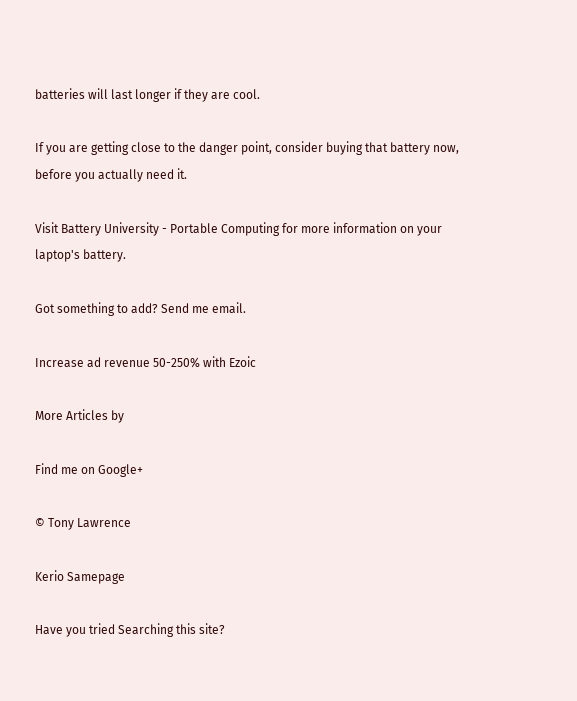batteries will last longer if they are cool.

If you are getting close to the danger point, consider buying that battery now, before you actually need it.

Visit Battery University - Portable Computing for more information on your laptop's battery.

Got something to add? Send me email.

Increase ad revenue 50-250% with Ezoic

More Articles by

Find me on Google+

© Tony Lawrence

Kerio Samepage

Have you tried Searching this site?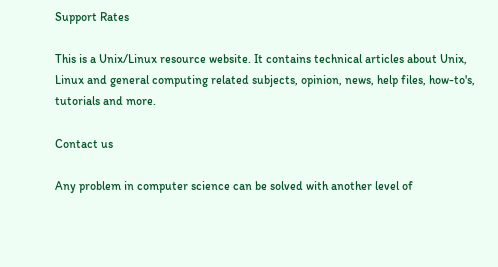Support Rates

This is a Unix/Linux resource website. It contains technical articles about Unix, Linux and general computing related subjects, opinion, news, help files, how-to's, tutorials and more.

Contact us

Any problem in computer science can be solved with another level of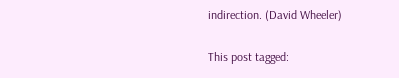indirection. (David Wheeler)

This post tagged: